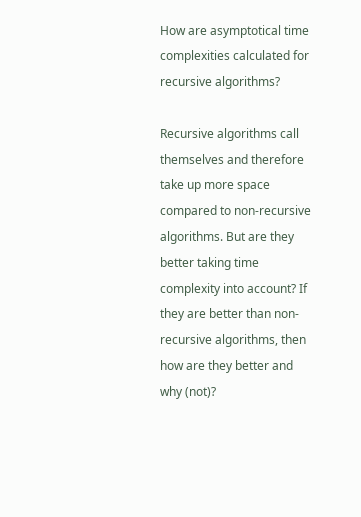How are asymptotical time complexities calculated for recursive algorithms?

Recursive algorithms call themselves and therefore take up more space compared to non-recursive algorithms. But are they better taking time complexity into account? If they are better than non-recursive algorithms, then how are they better and why (not)?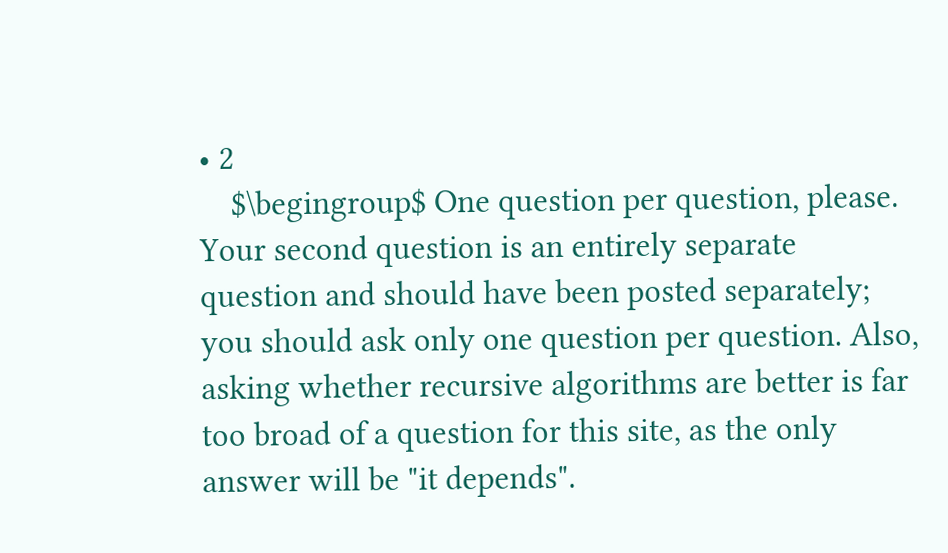• 2
    $\begingroup$ One question per question, please. Your second question is an entirely separate question and should have been posted separately; you should ask only one question per question. Also, asking whether recursive algorithms are better is far too broad of a question for this site, as the only answer will be "it depends".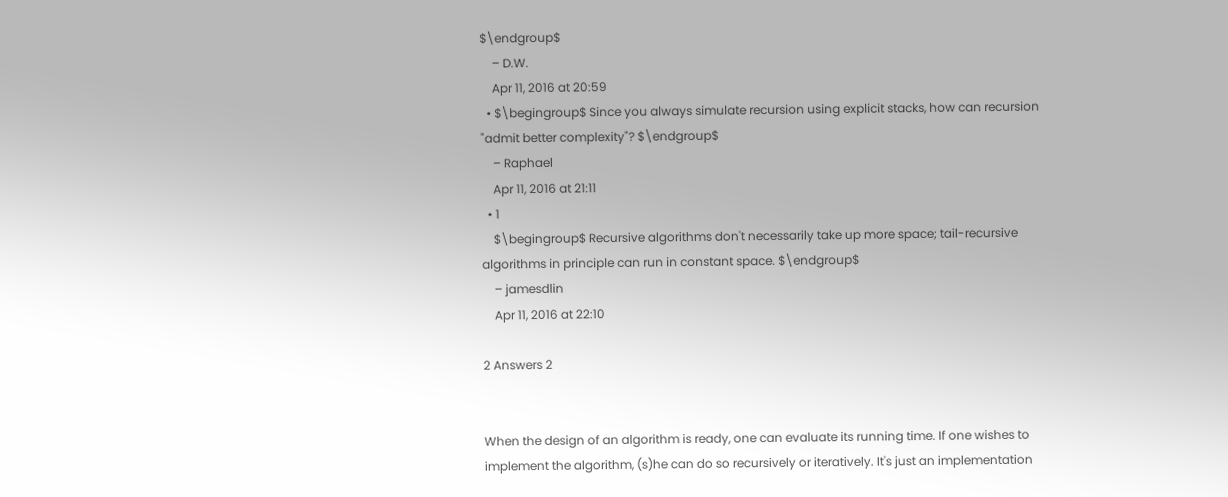$\endgroup$
    – D.W.
    Apr 11, 2016 at 20:59
  • $\begingroup$ Since you always simulate recursion using explicit stacks, how can recursion "admit better complexity"? $\endgroup$
    – Raphael
    Apr 11, 2016 at 21:11
  • 1
    $\begingroup$ Recursive algorithms don't necessarily take up more space; tail-recursive algorithms in principle can run in constant space. $\endgroup$
    – jamesdlin
    Apr 11, 2016 at 22:10

2 Answers 2


When the design of an algorithm is ready, one can evaluate its running time. If one wishes to implement the algorithm, (s)he can do so recursively or iteratively. It's just an implementation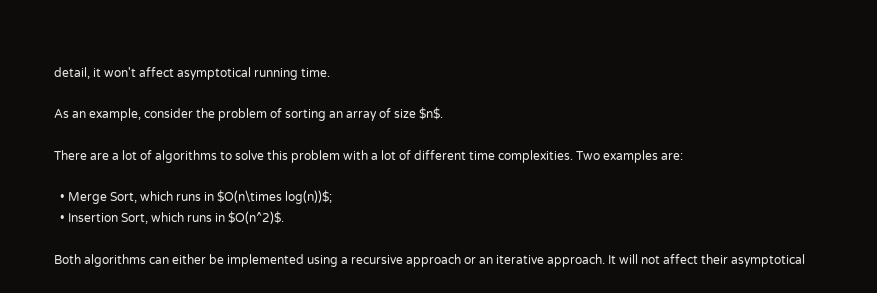detail, it won't affect asymptotical running time.

As an example, consider the problem of sorting an array of size $n$.

There are a lot of algorithms to solve this problem with a lot of different time complexities. Two examples are:

  • Merge Sort, which runs in $O(n\times log(n))$;
  • Insertion Sort, which runs in $O(n^2)$.

Both algorithms can either be implemented using a recursive approach or an iterative approach. It will not affect their asymptotical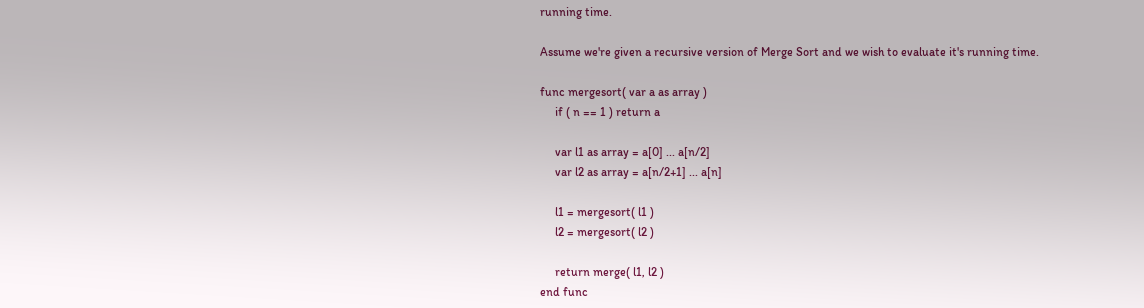running time.

Assume we're given a recursive version of Merge Sort and we wish to evaluate it's running time.

func mergesort( var a as array )
     if ( n == 1 ) return a

     var l1 as array = a[0] ... a[n/2]
     var l2 as array = a[n/2+1] ... a[n]

     l1 = mergesort( l1 )
     l2 = mergesort( l2 )

     return merge( l1, l2 )
end func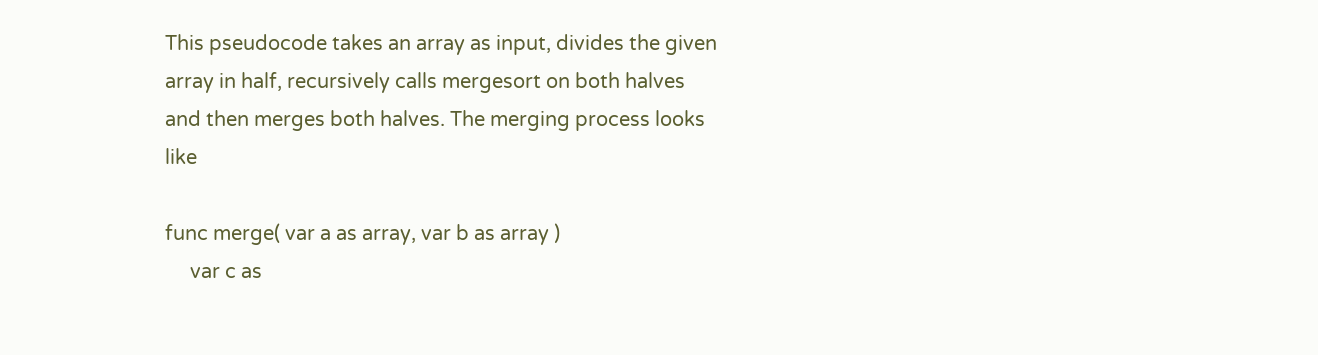This pseudocode takes an array as input, divides the given array in half, recursively calls mergesort on both halves and then merges both halves. The merging process looks like

func merge( var a as array, var b as array )
     var c as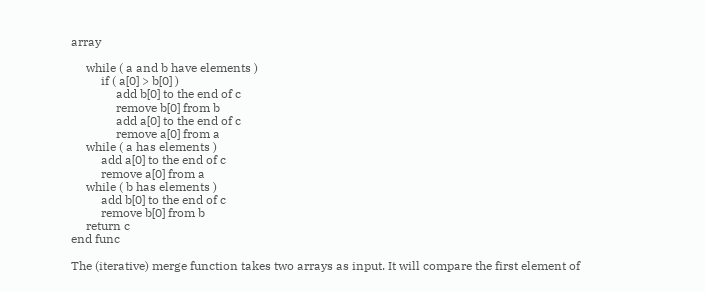array

     while ( a and b have elements )
          if ( a[0] > b[0] )
               add b[0] to the end of c
               remove b[0] from b
               add a[0] to the end of c
               remove a[0] from a
     while ( a has elements )
          add a[0] to the end of c
          remove a[0] from a
     while ( b has elements )
          add b[0] to the end of c
          remove b[0] from b
     return c
end func

The (iterative) merge function takes two arrays as input. It will compare the first element of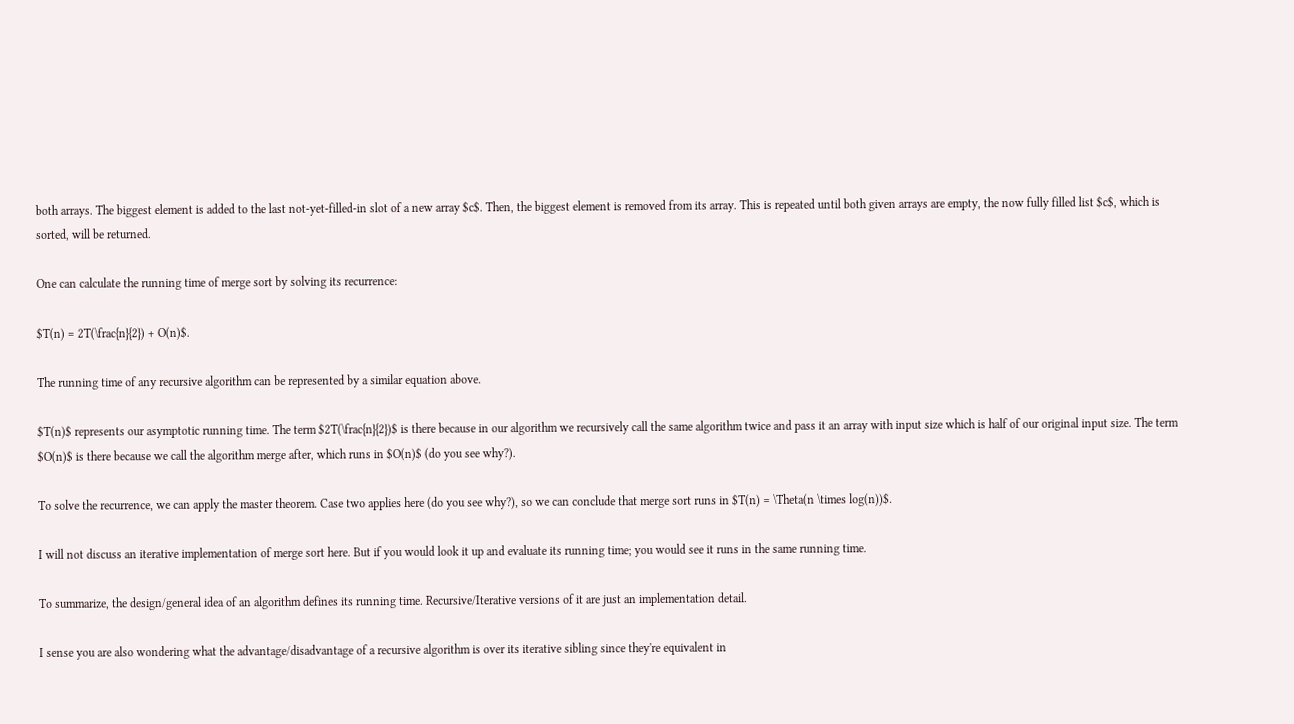both arrays. The biggest element is added to the last not-yet-filled-in slot of a new array $c$. Then, the biggest element is removed from its array. This is repeated until both given arrays are empty, the now fully filled list $c$, which is sorted, will be returned.

One can calculate the running time of merge sort by solving its recurrence:

$T(n) = 2T(\frac{n}{2}) + O(n)$.

The running time of any recursive algorithm can be represented by a similar equation above.

$T(n)$ represents our asymptotic running time. The term $2T(\frac{n}{2})$ is there because in our algorithm we recursively call the same algorithm twice and pass it an array with input size which is half of our original input size. The term $O(n)$ is there because we call the algorithm merge after, which runs in $O(n)$ (do you see why?).

To solve the recurrence, we can apply the master theorem. Case two applies here (do you see why?), so we can conclude that merge sort runs in $T(n) = \Theta(n \times log(n))$.

I will not discuss an iterative implementation of merge sort here. But if you would look it up and evaluate its running time; you would see it runs in the same running time.

To summarize, the design/general idea of an algorithm defines its running time. Recursive/Iterative versions of it are just an implementation detail.

I sense you are also wondering what the advantage/disadvantage of a recursive algorithm is over its iterative sibling since they're equivalent in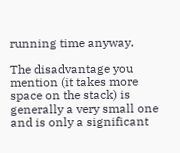running time anyway.

The disadvantage you mention (it takes more space on the stack) is generally a very small one and is only a significant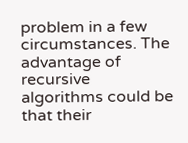problem in a few circumstances. The advantage of recursive algorithms could be that their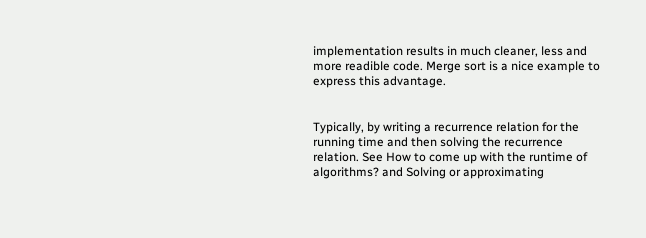implementation results in much cleaner, less and more readible code. Merge sort is a nice example to express this advantage.


Typically, by writing a recurrence relation for the running time and then solving the recurrence relation. See How to come up with the runtime of algorithms? and Solving or approximating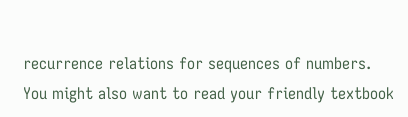recurrence relations for sequences of numbers. You might also want to read your friendly textbook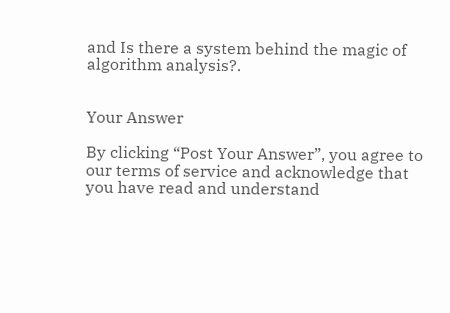and Is there a system behind the magic of algorithm analysis?.


Your Answer

By clicking “Post Your Answer”, you agree to our terms of service and acknowledge that you have read and understand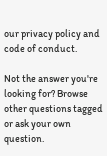our privacy policy and code of conduct.

Not the answer you're looking for? Browse other questions tagged or ask your own question.